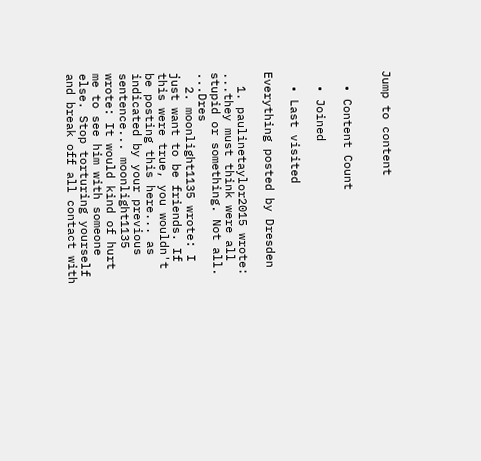Jump to content


  • Content Count

  • Joined

  • Last visited

Everything posted by Dresden

  1. paulinetaylor2015 wrote: ...they must think were all stupid or something. Not all. ...Dres
  2. moonlight1135 wrote: I just want to be friends. If this were true, you wouldn't be posting this here... as indicated by your previous sentence... moonlight1135 wrote: It would kind of hurt me to see him with someone else. Stop torturing yourself and break off all contact with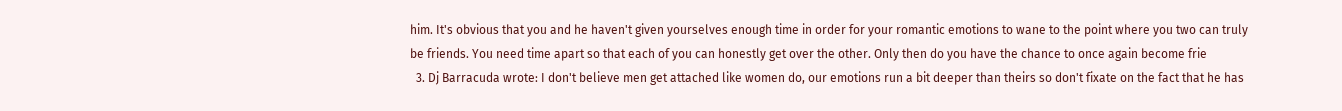him. It's obvious that you and he haven't given yourselves enough time in order for your romantic emotions to wane to the point where you two can truly be friends. You need time apart so that each of you can honestly get over the other. Only then do you have the chance to once again become frie
  3. Dj Barracuda wrote: I don't believe men get attached like women do, our emotions run a bit deeper than theirs so don't fixate on the fact that he has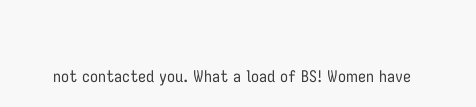not contacted you. What a load of BS! Women have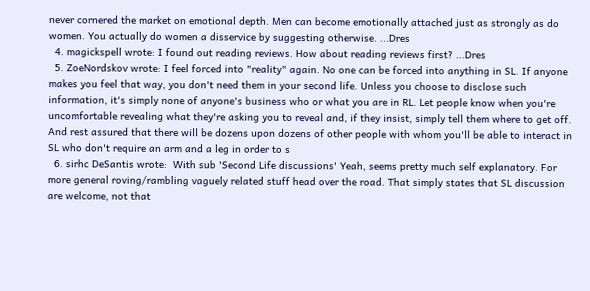never cornered the market on emotional depth. Men can become emotionally attached just as strongly as do women. You actually do women a disservice by suggesting otherwise. ...Dres
  4. magickspell wrote: I found out reading reviews. How about reading reviews first? ...Dres
  5. ZoeNordskov wrote: I feel forced into "reality" again. No one can be forced into anything in SL. If anyone makes you feel that way, you don't need them in your second life. Unless you choose to disclose such information, it's simply none of anyone's business who or what you are in RL. Let people know when you're uncomfortable revealing what they're asking you to reveal and, if they insist, simply tell them where to get off. And rest assured that there will be dozens upon dozens of other people with whom you'll be able to interact in SL who don't require an arm and a leg in order to s
  6. sirhc DeSantis wrote:  With sub 'Second Life discussions' Yeah, seems pretty much self explanatory. For more general roving/rambling vaguely related stuff head over the road. That simply states that SL discussion are welcome, not that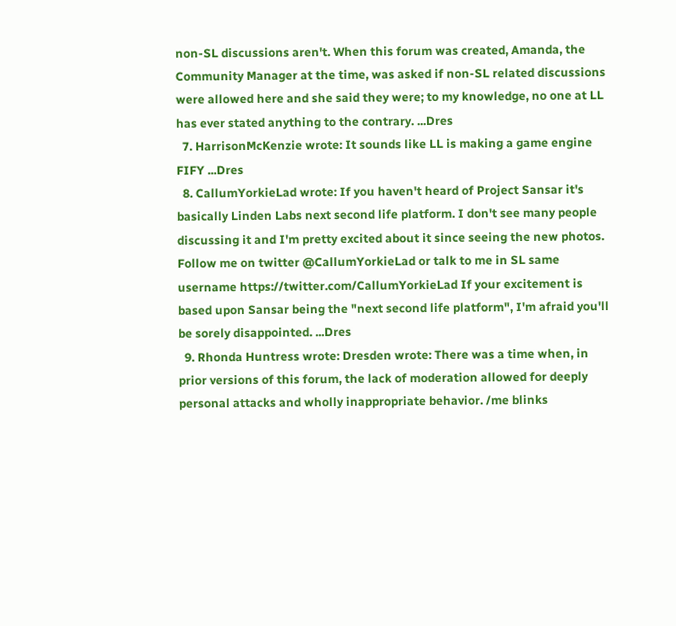non-SL discussions aren't. When this forum was created, Amanda, the Community Manager at the time, was asked if non-SL related discussions were allowed here and she said they were; to my knowledge, no one at LL has ever stated anything to the contrary. ...Dres
  7. HarrisonMcKenzie wrote: It sounds like LL is making a game engine FIFY ...Dres
  8. CallumYorkieLad wrote: If you haven't heard of Project Sansar it's basically Linden Labs next second life platform. I don't see many people discussing it and I'm pretty excited about it since seeing the new photos. Follow me on twitter @CallumYorkieLad or talk to me in SL same username https://twitter.com/CallumYorkieLad If your excitement is based upon Sansar being the "next second life platform", I'm afraid you'll be sorely disappointed. ...Dres
  9. Rhonda Huntress wrote: Dresden wrote: There was a time when, in prior versions of this forum, the lack of moderation allowed for deeply personal attacks and wholly inappropriate behavior. /me blinks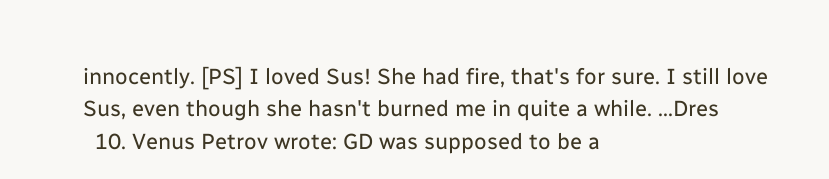innocently. [PS] I loved Sus! She had fire, that's for sure. I still love Sus, even though she hasn't burned me in quite a while. ...Dres
  10. Venus Petrov wrote: GD was supposed to be a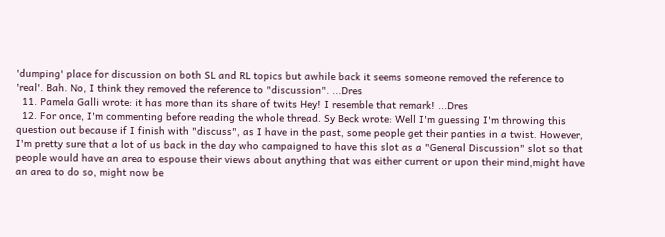'dumping' place for discussion on both SL and RL topics but awhile back it seems someone removed the reference to 'real'. Bah. No, I think they removed the reference to "discussion". ...Dres
  11. Pamela Galli wrote: it has more than its share of twits Hey! I resemble that remark! ...Dres
  12. For once, I'm commenting before reading the whole thread. Sy Beck wrote: Well I'm guessing I'm throwing this question out because if I finish with "discuss", as I have in the past, some people get their panties in a twist. However, I'm pretty sure that a lot of us back in the day who campaigned to have this slot as a "General Discussion" slot so that people would have an area to espouse their views about anything that was either current or upon their mind,might have an area to do so, might now be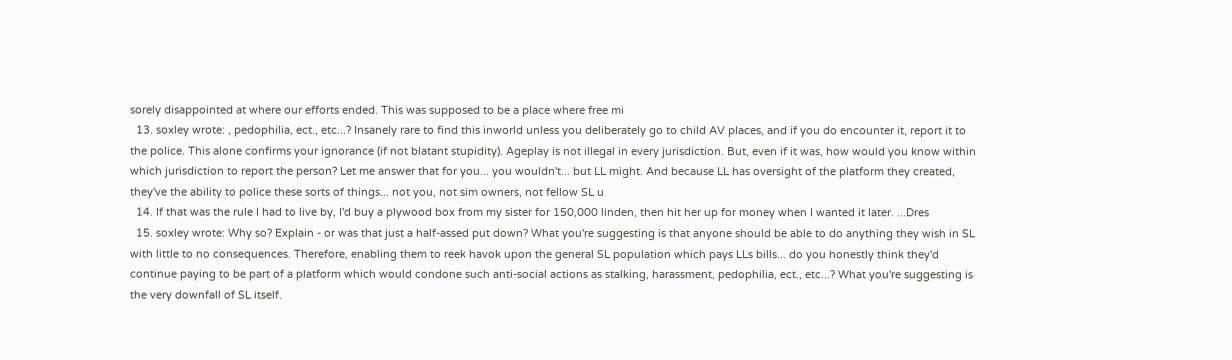sorely disappointed at where our efforts ended. This was supposed to be a place where free mi
  13. soxley wrote: , pedophilia, ect., etc...? Insanely rare to find this inworld unless you deliberately go to child AV places, and if you do encounter it, report it to the police. This alone confirms your ignorance (if not blatant stupidity). Ageplay is not illegal in every jurisdiction. But, even if it was, how would you know within which jurisdiction to report the person? Let me answer that for you... you wouldn't... but LL might. And because LL has oversight of the platform they created, they've the ability to police these sorts of things... not you, not sim owners, not fellow SL u
  14. If that was the rule I had to live by, I'd buy a plywood box from my sister for 150,000 linden, then hit her up for money when I wanted it later. ...Dres
  15. soxley wrote: Why so? Explain - or was that just a half-assed put down? What you're suggesting is that anyone should be able to do anything they wish in SL with little to no consequences. Therefore, enabling them to reek havok upon the general SL population which pays LLs bills... do you honestly think they'd continue paying to be part of a platform which would condone such anti-social actions as stalking, harassment, pedophilia, ect., etc...? What you're suggesting is the very downfall of SL itself.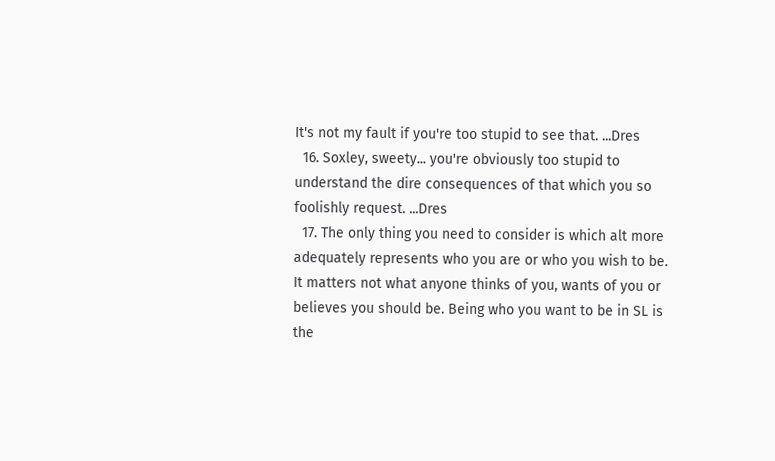It's not my fault if you're too stupid to see that. ...Dres
  16. Soxley, sweety... you're obviously too stupid to understand the dire consequences of that which you so foolishly request. ...Dres
  17. The only thing you need to consider is which alt more adequately represents who you are or who you wish to be. It matters not what anyone thinks of you, wants of you or believes you should be. Being who you want to be in SL is the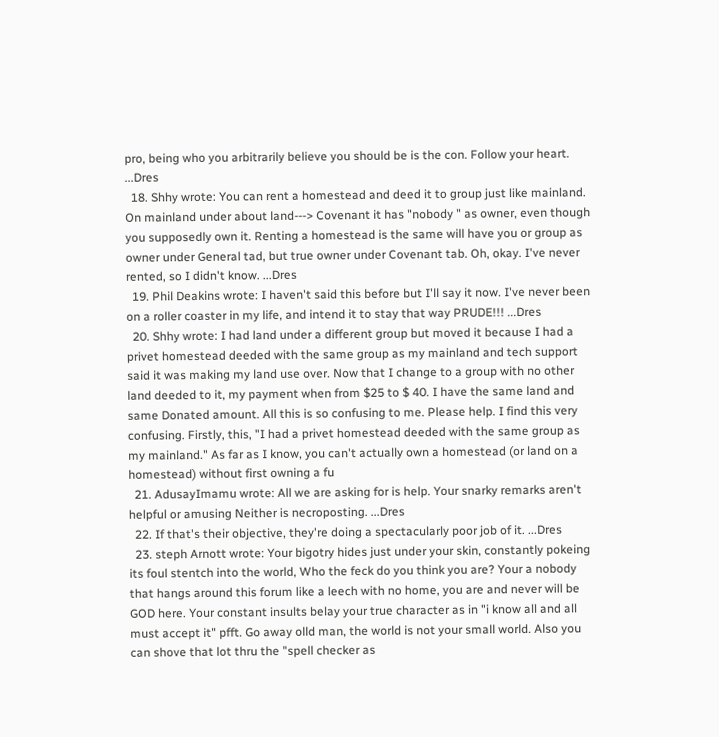pro, being who you arbitrarily believe you should be is the con. Follow your heart. ...Dres
  18. Shhy wrote: You can rent a homestead and deed it to group just like mainland. On mainland under about land---> Covenant it has "nobody " as owner, even though you supposedly own it. Renting a homestead is the same will have you or group as owner under General tad, but true owner under Covenant tab. Oh, okay. I've never rented, so I didn't know. ...Dres
  19. Phil Deakins wrote: I haven't said this before but I'll say it now. I've never been on a roller coaster in my life, and intend it to stay that way PRUDE!!! ...Dres
  20. Shhy wrote: I had land under a different group but moved it because I had a privet homestead deeded with the same group as my mainland and tech support said it was making my land use over. Now that I change to a group with no other land deeded to it, my payment when from $25 to $ 40. I have the same land and same Donated amount. All this is so confusing to me. Please help. I find this very confusing. Firstly, this, "I had a privet homestead deeded with the same group as my mainland." As far as I know, you can't actually own a homestead (or land on a homestead) without first owning a fu
  21. AdusayImamu wrote: All we are asking for is help. Your snarky remarks aren't helpful or amusing Neither is necroposting. ...Dres
  22. If that's their objective, they're doing a spectacularly poor job of it. ...Dres
  23. steph Arnott wrote: Your bigotry hides just under your skin, constantly pokeing its foul stentch into the world, Who the feck do you think you are? Your a nobody that hangs around this forum like a leech with no home, you are and never will be GOD here. Your constant insults belay your true character as in "i know all and all must accept it" pfft. Go away olld man, the world is not your small world. Also you can shove that lot thru the "spell checker as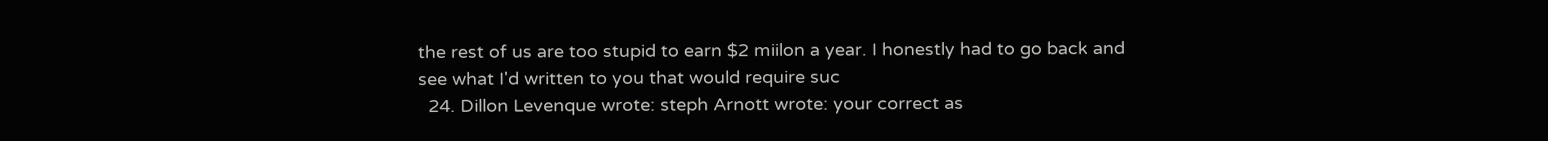the rest of us are too stupid to earn $2 miilon a year. I honestly had to go back and see what I'd written to you that would require suc
  24. Dillon Levenque wrote: steph Arnott wrote: your correct as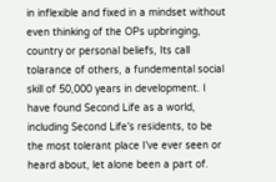in inflexible and fixed in a mindset without even thinking of the OPs upbringing, country or personal beliefs, Its call tolarance of others, a fundemental social skill of 50,000 years in development. I have found Second Life as a world, including Second Life's residents, to be the most tolerant place I've ever seen or heard about, let alone been a part of.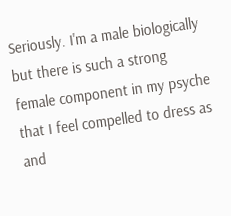Seriously. I'm a male biologically but there is such a strong female component in my psyche that I feel compelled to dress as and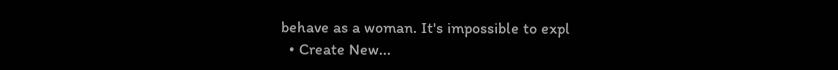behave as a woman. It's impossible to expl
  • Create New...